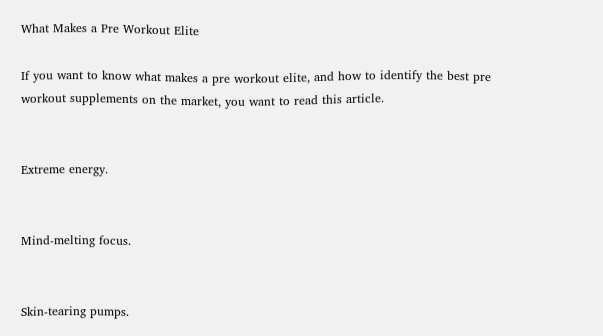What Makes a Pre Workout Elite

If you want to know what makes a pre workout elite, and how to identify the best pre workout supplements on the market, you want to read this article.


Extreme energy.


Mind-melting focus.


Skin-tearing pumps.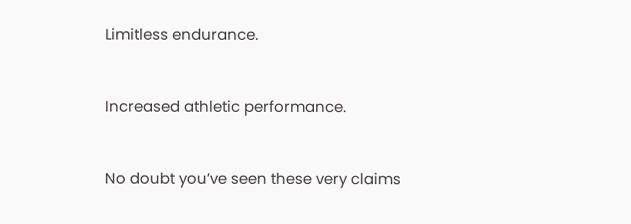Limitless endurance.


Increased athletic performance.


No doubt you’ve seen these very claims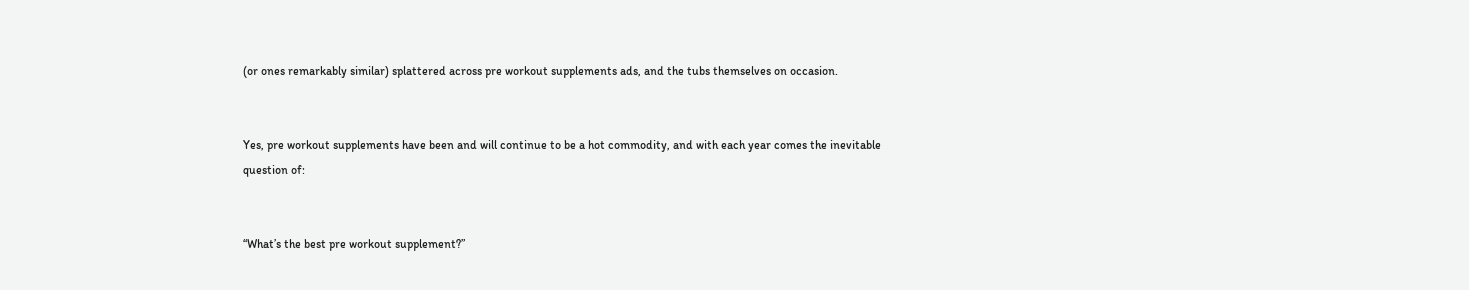(or ones remarkably similar) splattered across pre workout supplements ads, and the tubs themselves on occasion.


Yes, pre workout supplements have been and will continue to be a hot commodity, and with each year comes the inevitable question of:


“What’s the best pre workout supplement?”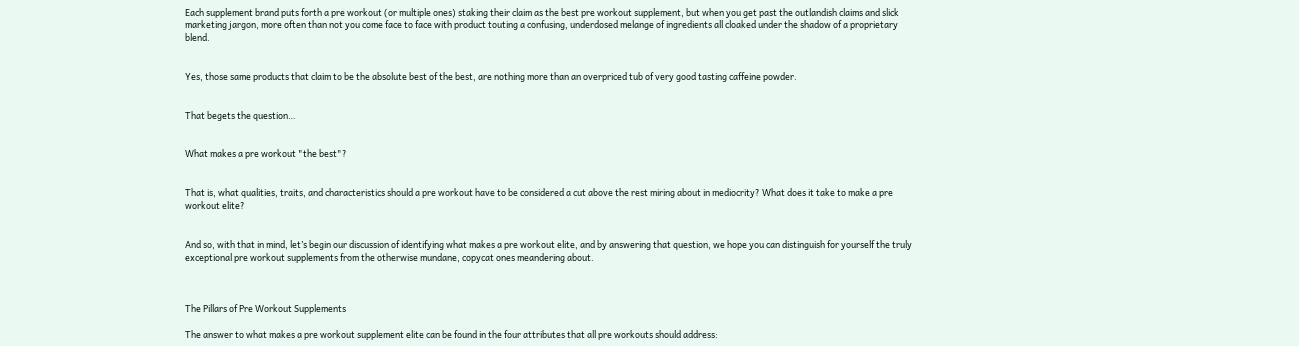Each supplement brand puts forth a pre workout (or multiple ones) staking their claim as the best pre workout supplement, but when you get past the outlandish claims and slick marketing jargon, more often than not you come face to face with product touting a confusing, underdosed melange of ingredients all cloaked under the shadow of a proprietary blend.


Yes, those same products that claim to be the absolute best of the best, are nothing more than an overpriced tub of very good tasting caffeine powder.


That begets the question…


What makes a pre workout "the best"?


That is, what qualities, traits, and characteristics should a pre workout have to be considered a cut above the rest miring about in mediocrity? What does it take to make a pre workout elite?


And so, with that in mind, let’s begin our discussion of identifying what makes a pre workout elite, and by answering that question, we hope you can distinguish for yourself the truly exceptional pre workout supplements from the otherwise mundane, copycat ones meandering about.



The Pillars of Pre Workout Supplements

The answer to what makes a pre workout supplement elite can be found in the four attributes that all pre workouts should address: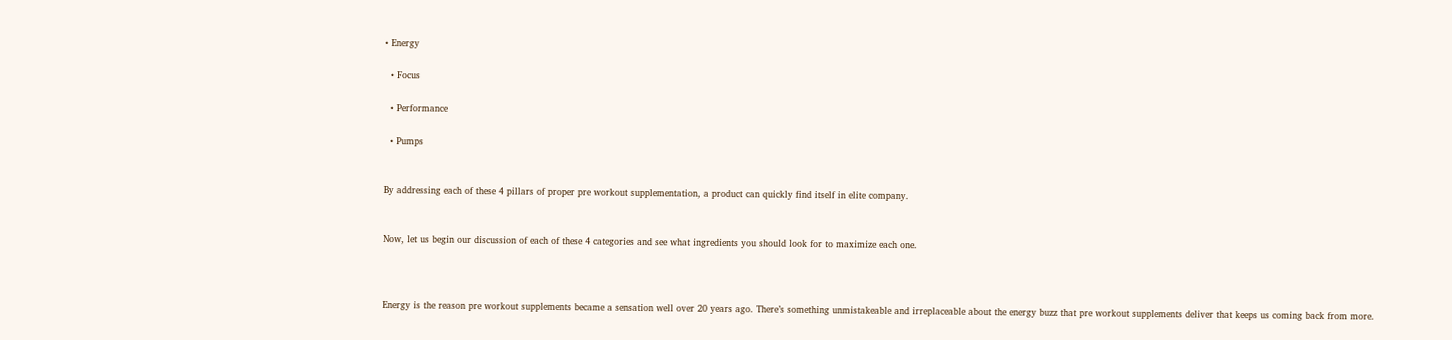• Energy

  • Focus

  • Performance

  • Pumps


By addressing each of these 4 pillars of proper pre workout supplementation, a product can quickly find itself in elite company.


Now, let us begin our discussion of each of these 4 categories and see what ingredients you should look for to maximize each one.



Energy is the reason pre workout supplements became a sensation well over 20 years ago. There’s something unmistakeable and irreplaceable about the energy buzz that pre workout supplements deliver that keeps us coming back from more.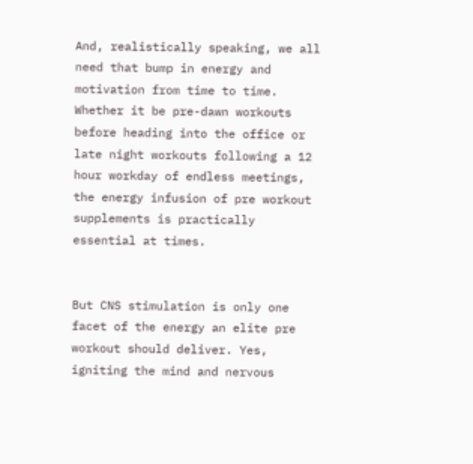And, realistically speaking, we all need that bump in energy and motivation from time to time. Whether it be pre-dawn workouts before heading into the office or late night workouts following a 12 hour workday of endless meetings, the energy infusion of pre workout supplements is practically essential at times.


But CNS stimulation is only one facet of the energy an elite pre workout should deliver. Yes, igniting the mind and nervous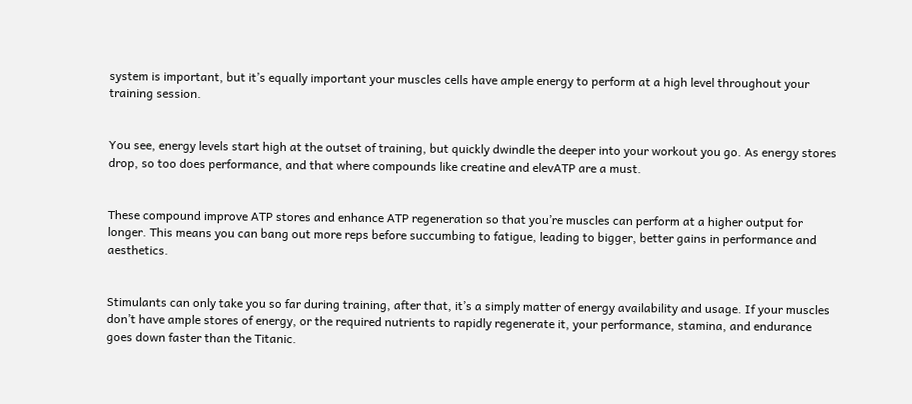system is important, but it’s equally important your muscles cells have ample energy to perform at a high level throughout your training session.


You see, energy levels start high at the outset of training, but quickly dwindle the deeper into your workout you go. As energy stores drop, so too does performance, and that where compounds like creatine and elevATP are a must.


These compound improve ATP stores and enhance ATP regeneration so that you’re muscles can perform at a higher output for longer. This means you can bang out more reps before succumbing to fatigue, leading to bigger, better gains in performance and aesthetics.


Stimulants can only take you so far during training, after that, it’s a simply matter of energy availability and usage. If your muscles don’t have ample stores of energy, or the required nutrients to rapidly regenerate it, your performance, stamina, and endurance goes down faster than the Titanic.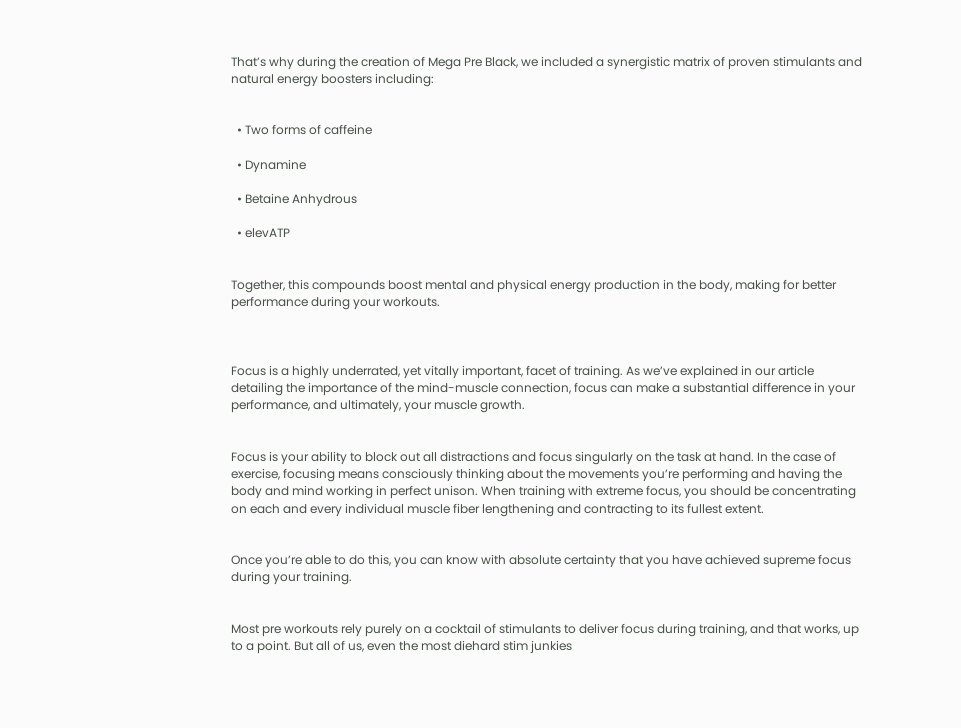That’s why during the creation of Mega Pre Black, we included a synergistic matrix of proven stimulants and natural energy boosters including:


  • Two forms of caffeine

  • Dynamine

  • Betaine Anhydrous

  • elevATP


Together, this compounds boost mental and physical energy production in the body, making for better performance during your workouts.



Focus is a highly underrated, yet vitally important, facet of training. As we’ve explained in our article detailing the importance of the mind-muscle connection, focus can make a substantial difference in your performance, and ultimately, your muscle growth.


Focus is your ability to block out all distractions and focus singularly on the task at hand. In the case of exercise, focusing means consciously thinking about the movements you’re performing and having the body and mind working in perfect unison. When training with extreme focus, you should be concentrating on each and every individual muscle fiber lengthening and contracting to its fullest extent.


Once you’re able to do this, you can know with absolute certainty that you have achieved supreme focus during your training.


Most pre workouts rely purely on a cocktail of stimulants to deliver focus during training, and that works, up to a point. But all of us, even the most diehard stim junkies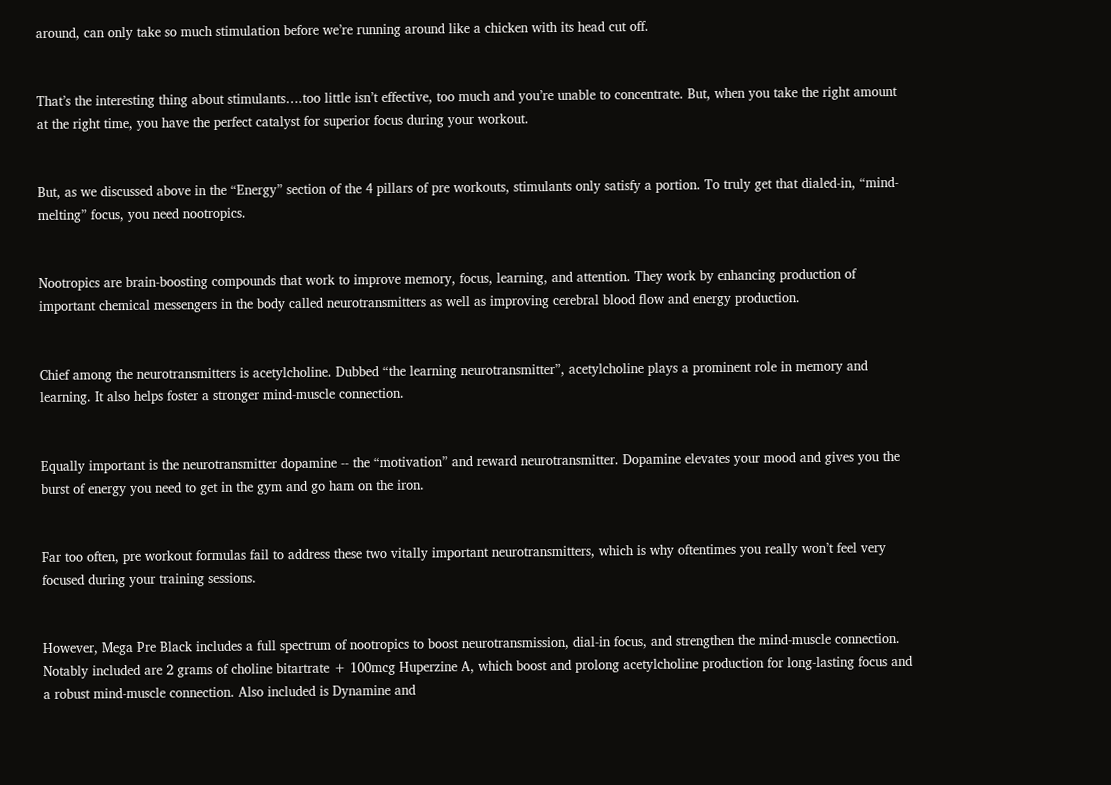around, can only take so much stimulation before we’re running around like a chicken with its head cut off.


That’s the interesting thing about stimulants….too little isn’t effective, too much and you’re unable to concentrate. But, when you take the right amount at the right time, you have the perfect catalyst for superior focus during your workout.


But, as we discussed above in the “Energy” section of the 4 pillars of pre workouts, stimulants only satisfy a portion. To truly get that dialed-in, “mind-melting” focus, you need nootropics.


Nootropics are brain-boosting compounds that work to improve memory, focus, learning, and attention. They work by enhancing production of important chemical messengers in the body called neurotransmitters as well as improving cerebral blood flow and energy production.


Chief among the neurotransmitters is acetylcholine. Dubbed “the learning neurotransmitter”, acetylcholine plays a prominent role in memory and learning. It also helps foster a stronger mind-muscle connection.


Equally important is the neurotransmitter dopamine -- the “motivation” and reward neurotransmitter. Dopamine elevates your mood and gives you the burst of energy you need to get in the gym and go ham on the iron.


Far too often, pre workout formulas fail to address these two vitally important neurotransmitters, which is why oftentimes you really won’t feel very focused during your training sessions.


However, Mega Pre Black includes a full spectrum of nootropics to boost neurotransmission, dial-in focus, and strengthen the mind-muscle connection. Notably included are 2 grams of choline bitartrate + 100mcg Huperzine A, which boost and prolong acetylcholine production for long-lasting focus and a robust mind-muscle connection. Also included is Dynamine and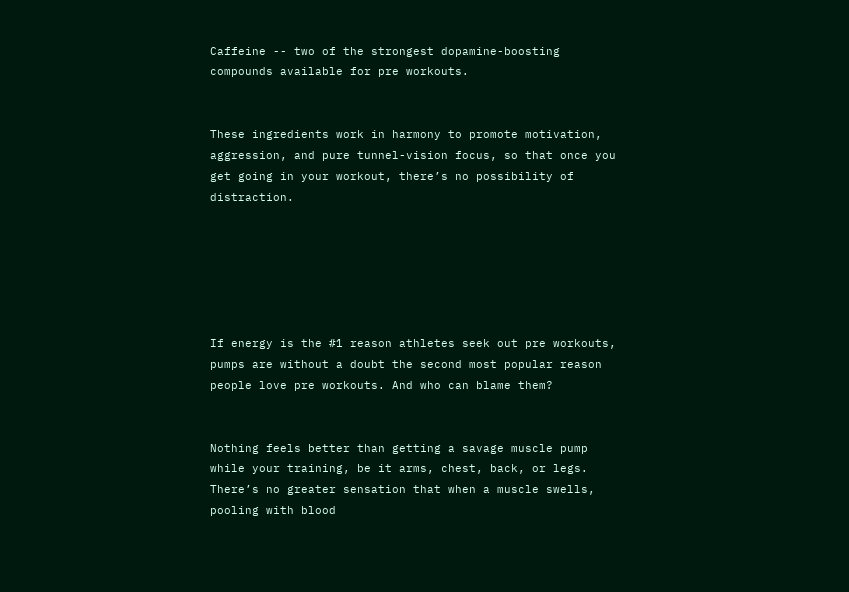Caffeine -- two of the strongest dopamine-boosting compounds available for pre workouts.


These ingredients work in harmony to promote motivation, aggression, and pure tunnel-vision focus, so that once you get going in your workout, there’s no possibility of distraction.






If energy is the #1 reason athletes seek out pre workouts, pumps are without a doubt the second most popular reason people love pre workouts. And who can blame them?


Nothing feels better than getting a savage muscle pump while your training, be it arms, chest, back, or legs. There’s no greater sensation that when a muscle swells, pooling with blood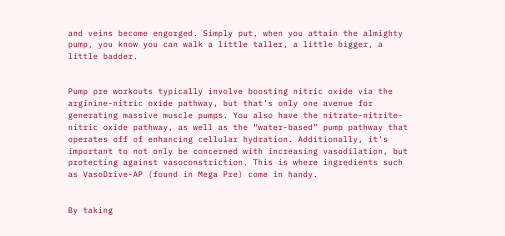and veins become engorged. Simply put, when you attain the almighty pump, you know you can walk a little taller, a little bigger, a little badder.


Pump pre workouts typically involve boosting nitric oxide via the arginine-nitric oxide pathway, but that’s only one avenue for generating massive muscle pumps. You also have the nitrate-nitrite-nitric oxide pathway, as well as the “water-based” pump pathway that operates off of enhancing cellular hydration. Additionally, it’s important to not only be concerned with increasing vasodilation, but protecting against vasoconstriction. This is where ingredients such as VasoDrive-AP (found in Mega Pre) come in handy.


By taking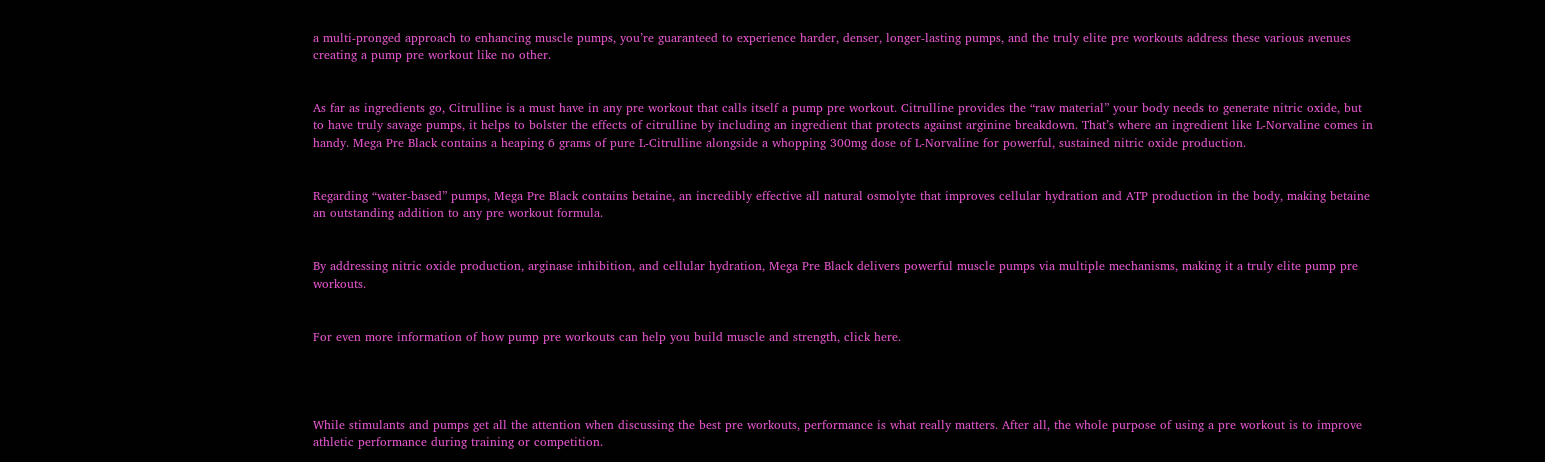a multi-pronged approach to enhancing muscle pumps, you’re guaranteed to experience harder, denser, longer-lasting pumps, and the truly elite pre workouts address these various avenues creating a pump pre workout like no other.


As far as ingredients go, Citrulline is a must have in any pre workout that calls itself a pump pre workout. Citrulline provides the “raw material” your body needs to generate nitric oxide, but to have truly savage pumps, it helps to bolster the effects of citrulline by including an ingredient that protects against arginine breakdown. That’s where an ingredient like L-Norvaline comes in handy. Mega Pre Black contains a heaping 6 grams of pure L-Citrulline alongside a whopping 300mg dose of L-Norvaline for powerful, sustained nitric oxide production.


Regarding “water-based” pumps, Mega Pre Black contains betaine, an incredibly effective all natural osmolyte that improves cellular hydration and ATP production in the body, making betaine an outstanding addition to any pre workout formula.


By addressing nitric oxide production, arginase inhibition, and cellular hydration, Mega Pre Black delivers powerful muscle pumps via multiple mechanisms, making it a truly elite pump pre workouts.


For even more information of how pump pre workouts can help you build muscle and strength, click here.




While stimulants and pumps get all the attention when discussing the best pre workouts, performance is what really matters. After all, the whole purpose of using a pre workout is to improve athletic performance during training or competition.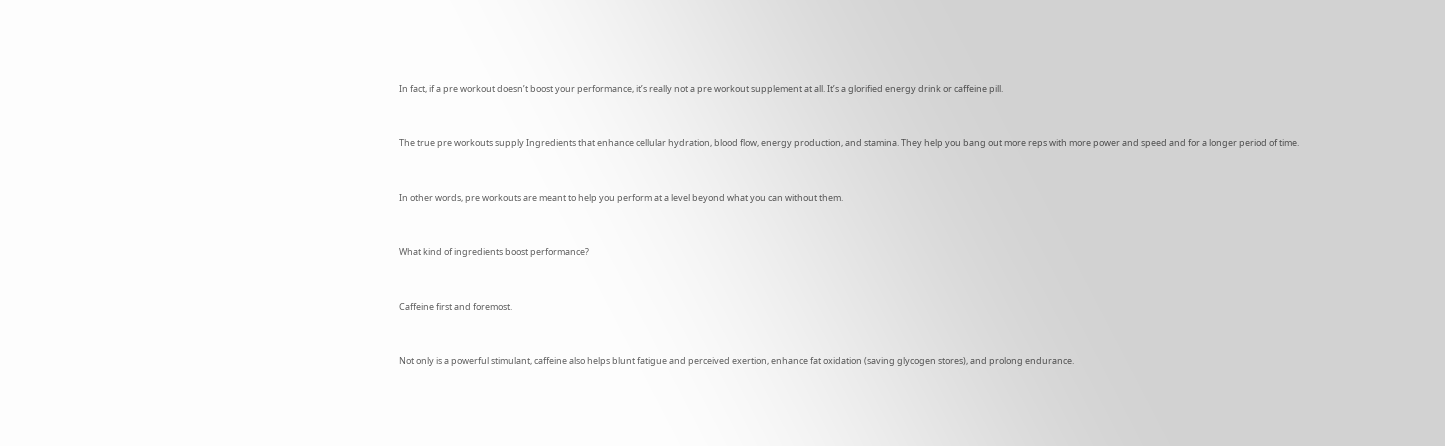In fact, if a pre workout doesn’t boost your performance, it’s really not a pre workout supplement at all. It’s a glorified energy drink or caffeine pill.


The true pre workouts supply Ingredients that enhance cellular hydration, blood flow, energy production, and stamina. They help you bang out more reps with more power and speed and for a longer period of time.


In other words, pre workouts are meant to help you perform at a level beyond what you can without them.


What kind of ingredients boost performance?


Caffeine first and foremost.


Not only is a powerful stimulant, caffeine also helps blunt fatigue and perceived exertion, enhance fat oxidation (saving glycogen stores), and prolong endurance.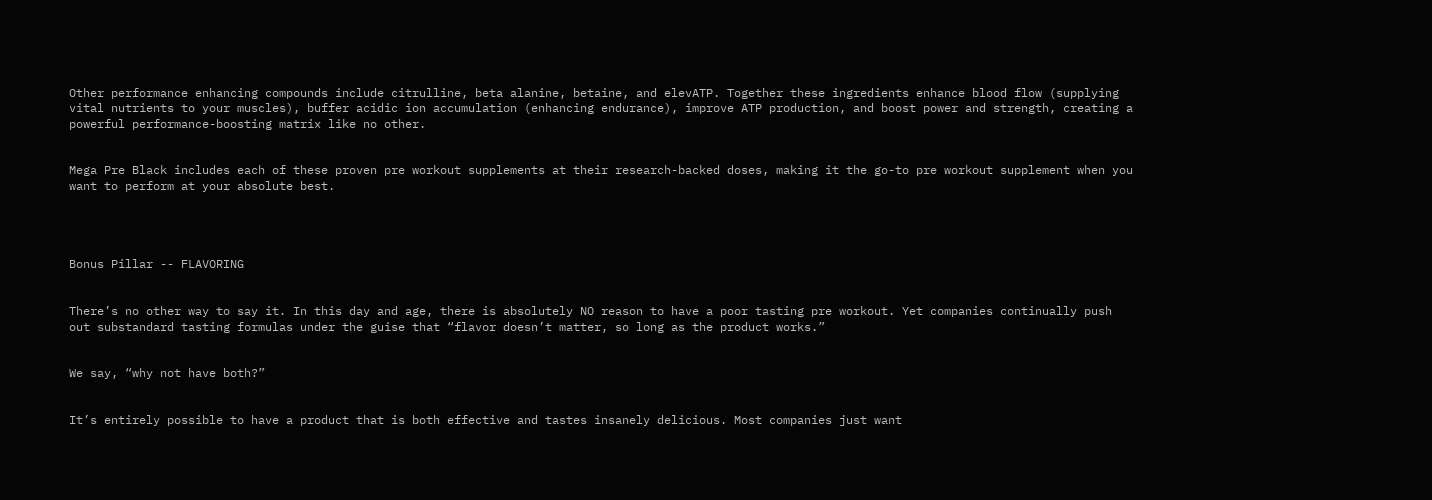Other performance enhancing compounds include citrulline, beta alanine, betaine, and elevATP. Together these ingredients enhance blood flow (supplying vital nutrients to your muscles), buffer acidic ion accumulation (enhancing endurance), improve ATP production, and boost power and strength, creating a powerful performance-boosting matrix like no other.


Mega Pre Black includes each of these proven pre workout supplements at their research-backed doses, making it the go-to pre workout supplement when you want to perform at your absolute best.




Bonus Pillar -- FLAVORING


There’s no other way to say it. In this day and age, there is absolutely NO reason to have a poor tasting pre workout. Yet companies continually push out substandard tasting formulas under the guise that “flavor doesn’t matter, so long as the product works.”


We say, “why not have both?”


It’s entirely possible to have a product that is both effective and tastes insanely delicious. Most companies just want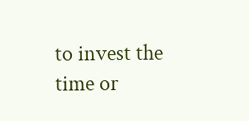to invest the time or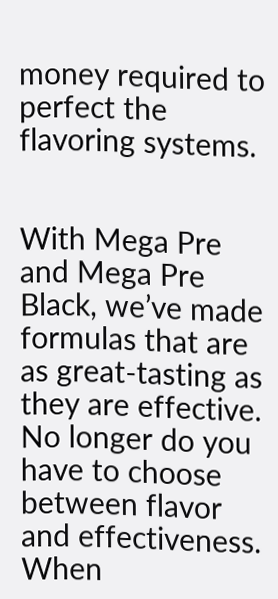money required to perfect the flavoring systems.


With Mega Pre and Mega Pre Black, we’ve made formulas that are as great-tasting as they are effective. No longer do you have to choose between flavor and effectiveness. When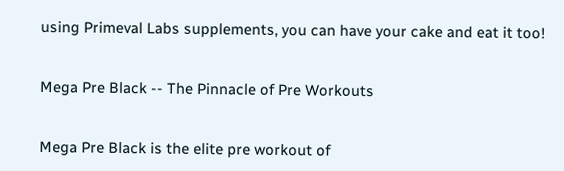using Primeval Labs supplements, you can have your cake and eat it too!


Mega Pre Black -- The Pinnacle of Pre Workouts


Mega Pre Black is the elite pre workout of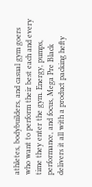athletes, bodybuilders, and casual gym goers who want to perform their best each and every time they enter the gym. Energy, pumps, performance, and focus, Mega Pre Black delivers it all with a product packing hefty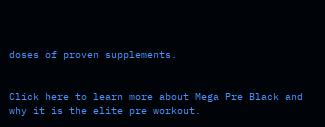doses of proven supplements.


Click here to learn more about Mega Pre Black and why it is the elite pre workout.